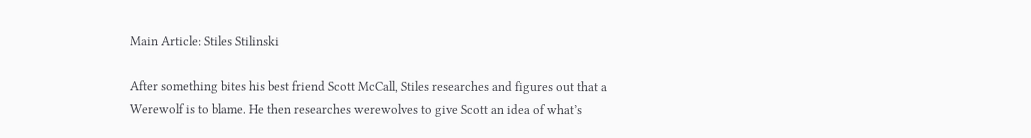Main Article: Stiles Stilinski

After something bites his best friend Scott McCall, Stiles researches and figures out that a Werewolf is to blame. He then researches werewolves to give Scott an idea of what’s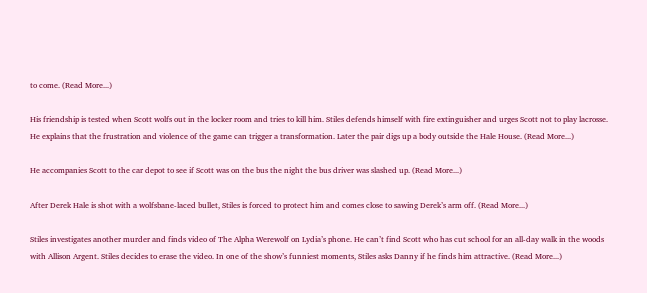to come. (Read More...)

His friendship is tested when Scott wolfs out in the locker room and tries to kill him. Stiles defends himself with fire extinguisher and urges Scott not to play lacrosse. He explains that the frustration and violence of the game can trigger a transformation. Later the pair digs up a body outside the Hale House. (Read More...)

He accompanies Scott to the car depot to see if Scott was on the bus the night the bus driver was slashed up. (Read More...)

After Derek Hale is shot with a wolfsbane-laced bullet, Stiles is forced to protect him and comes close to sawing Derek’s arm off. (Read More...)

Stiles investigates another murder and finds video of The Alpha Werewolf on Lydia’s phone. He can’t find Scott who has cut school for an all-day walk in the woods with Allison Argent. Stiles decides to erase the video. In one of the show’s funniest moments, Stiles asks Danny if he finds him attractive. (Read More...)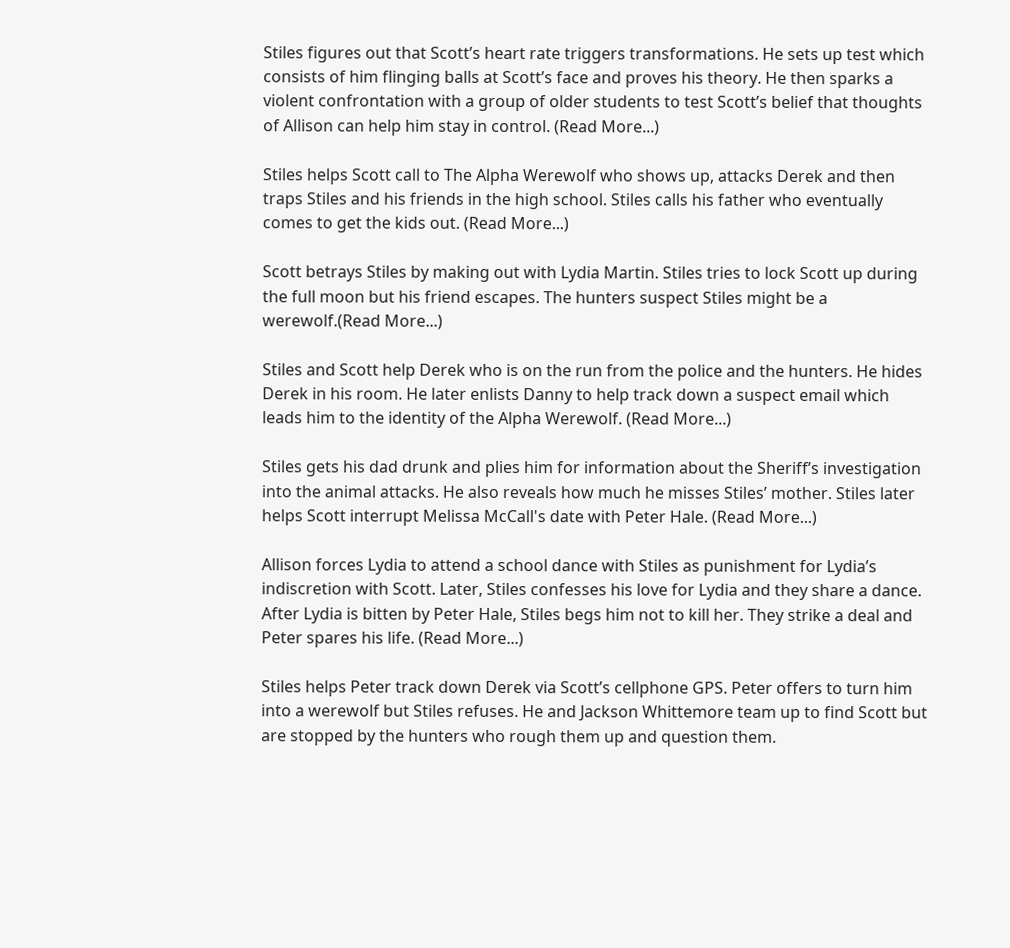Stiles figures out that Scott’s heart rate triggers transformations. He sets up test which consists of him flinging balls at Scott’s face and proves his theory. He then sparks a violent confrontation with a group of older students to test Scott’s belief that thoughts of Allison can help him stay in control. (Read More...)

Stiles helps Scott call to The Alpha Werewolf who shows up, attacks Derek and then traps Stiles and his friends in the high school. Stiles calls his father who eventually comes to get the kids out. (Read More...)

Scott betrays Stiles by making out with Lydia Martin. Stiles tries to lock Scott up during the full moon but his friend escapes. The hunters suspect Stiles might be a werewolf.(Read More...)

Stiles and Scott help Derek who is on the run from the police and the hunters. He hides Derek in his room. He later enlists Danny to help track down a suspect email which leads him to the identity of the Alpha Werewolf. (Read More...)

Stiles gets his dad drunk and plies him for information about the Sheriff’s investigation into the animal attacks. He also reveals how much he misses Stiles’ mother. Stiles later helps Scott interrupt Melissa McCall's date with Peter Hale. (Read More...)

Allison forces Lydia to attend a school dance with Stiles as punishment for Lydia’s indiscretion with Scott. Later, Stiles confesses his love for Lydia and they share a dance. After Lydia is bitten by Peter Hale, Stiles begs him not to kill her. They strike a deal and Peter spares his life. (Read More...)

Stiles helps Peter track down Derek via Scott’s cellphone GPS. Peter offers to turn him into a werewolf but Stiles refuses. He and Jackson Whittemore team up to find Scott but are stopped by the hunters who rough them up and question them.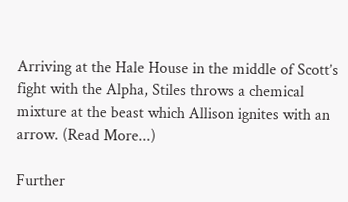Arriving at the Hale House in the middle of Scott’s fight with the Alpha, Stiles throws a chemical mixture at the beast which Allison ignites with an arrow. (Read More...)

Further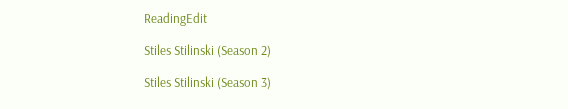ReadingEdit

Stiles Stilinski (Season 2)

Stiles Stilinski (Season 3)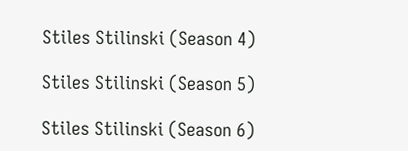Stiles Stilinski (Season 4)

Stiles Stilinski (Season 5)

Stiles Stilinski (Season 6)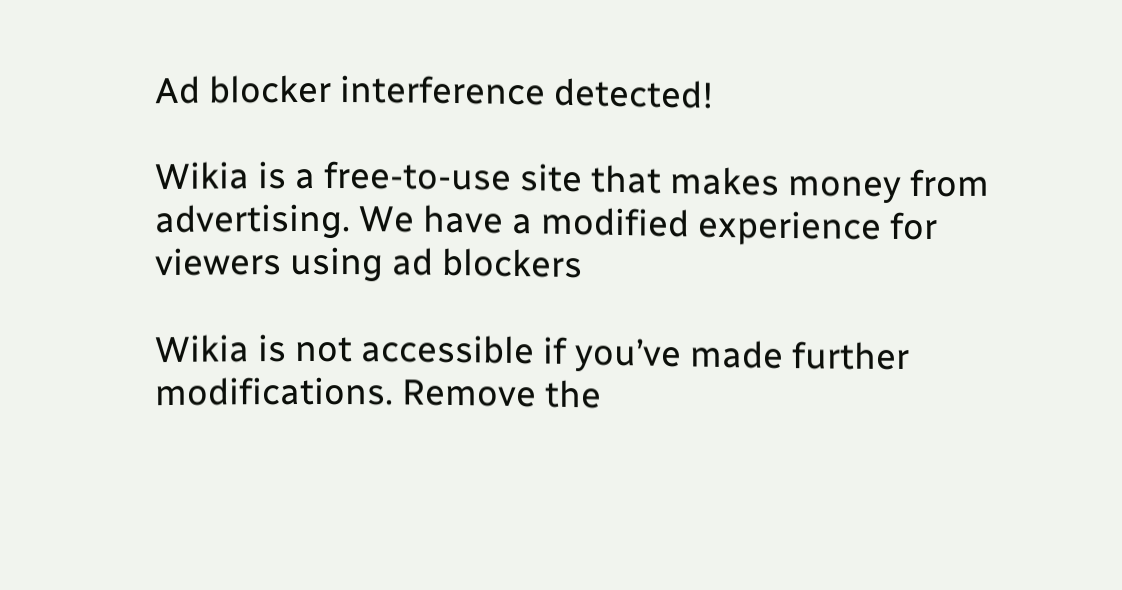Ad blocker interference detected!

Wikia is a free-to-use site that makes money from advertising. We have a modified experience for viewers using ad blockers

Wikia is not accessible if you’ve made further modifications. Remove the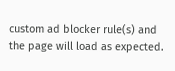custom ad blocker rule(s) and the page will load as expected.